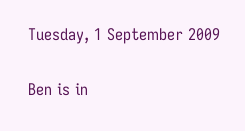Tuesday, 1 September 2009

Ben is in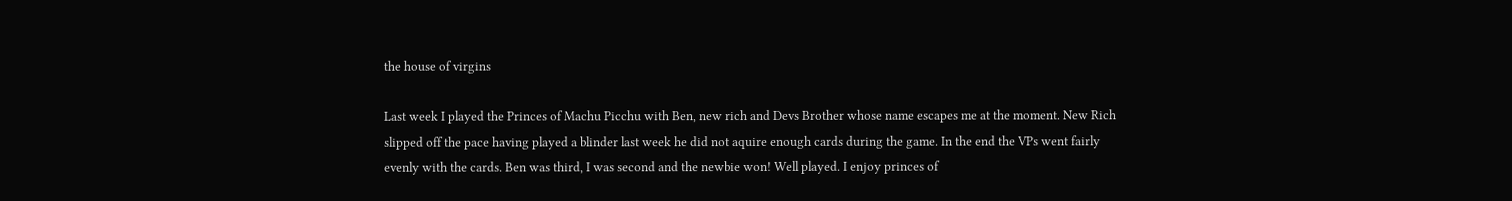the house of virgins

Last week I played the Princes of Machu Picchu with Ben, new rich and Devs Brother whose name escapes me at the moment. New Rich slipped off the pace having played a blinder last week he did not aquire enough cards during the game. In the end the VPs went fairly evenly with the cards. Ben was third, I was second and the newbie won! Well played. I enjoy princes of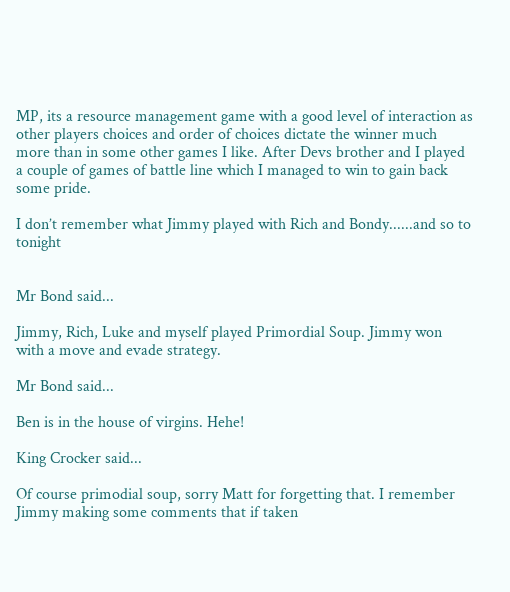MP, its a resource management game with a good level of interaction as other players choices and order of choices dictate the winner much more than in some other games I like. After Devs brother and I played a couple of games of battle line which I managed to win to gain back some pride.

I don’t remember what Jimmy played with Rich and Bondy......and so to tonight


Mr Bond said...

Jimmy, Rich, Luke and myself played Primordial Soup. Jimmy won with a move and evade strategy.

Mr Bond said...

Ben is in the house of virgins. Hehe!

King Crocker said...

Of course primodial soup, sorry Matt for forgetting that. I remember Jimmy making some comments that if taken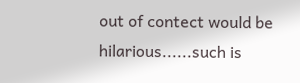out of contect would be hilarious......such is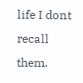life I dont recall them.